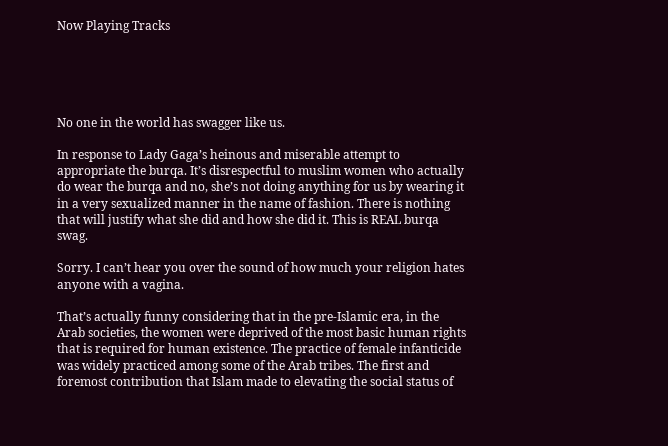Now Playing Tracks





No one in the world has swagger like us.

In response to Lady Gaga’s heinous and miserable attempt to appropriate the burqa. It’s disrespectful to muslim women who actually do wear the burqa and no, she’s not doing anything for us by wearing it in a very sexualized manner in the name of fashion. There is nothing that will justify what she did and how she did it. This is REAL burqa swag.

Sorry. I can’t hear you over the sound of how much your religion hates anyone with a vagina.

That’s actually funny considering that in the pre-Islamic era, in the Arab societies, the women were deprived of the most basic human rights that is required for human existence. The practice of female infanticide was widely practiced among some of the Arab tribes. The first and foremost contribution that Islam made to elevating the social status of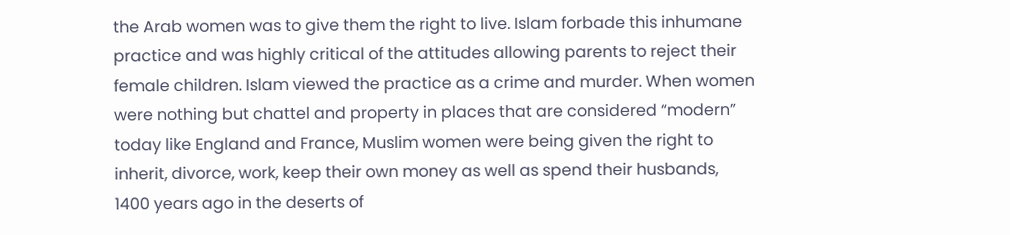the Arab women was to give them the right to live. Islam forbade this inhumane practice and was highly critical of the attitudes allowing parents to reject their female children. Islam viewed the practice as a crime and murder. When women were nothing but chattel and property in places that are considered “modern” today like England and France, Muslim women were being given the right to inherit, divorce, work, keep their own money as well as spend their husbands, 1400 years ago in the deserts of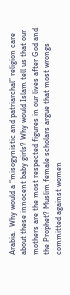Arabia.  Why would a “misogynistic and patriarchal” religion care about these innocent baby girls? Why would Islam tell us that our mothers are the most respected figures in our lives after God and the Prophet? Muslim female scholars argue that most wrongs committed against women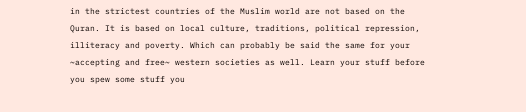in the strictest countries of the Muslim world are not based on the Quran. It is based on local culture, traditions, political repression, illiteracy and poverty. Which can probably be said the same for your ~accepting and free~ western societies as well. Learn your stuff before you spew some stuff you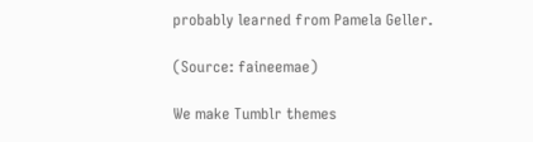probably learned from Pamela Geller.

(Source: faineemae)

We make Tumblr themes